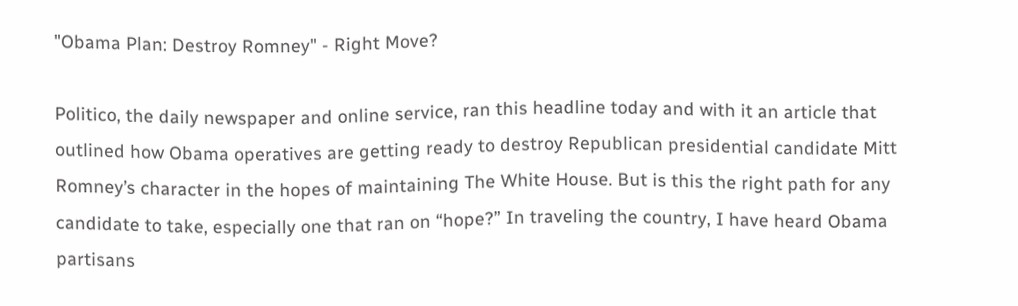"Obama Plan: Destroy Romney" - Right Move?

Politico, the daily newspaper and online service, ran this headline today and with it an article that outlined how Obama operatives are getting ready to destroy Republican presidential candidate Mitt Romney’s character in the hopes of maintaining The White House. But is this the right path for any candidate to take, especially one that ran on “hope?” In traveling the country, I have heard Obama partisans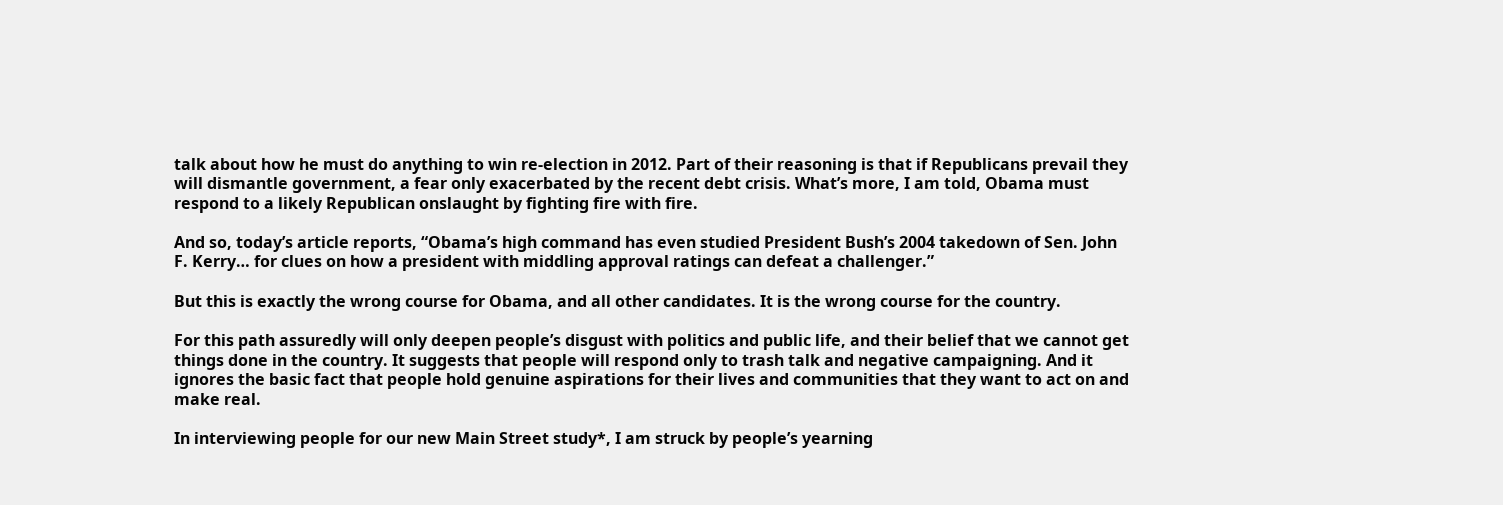talk about how he must do anything to win re-election in 2012. Part of their reasoning is that if Republicans prevail they will dismantle government, a fear only exacerbated by the recent debt crisis. What’s more, I am told, Obama must respond to a likely Republican onslaught by fighting fire with fire.

And so, today’s article reports, “Obama’s high command has even studied President Bush’s 2004 takedown of Sen. John F. Kerry… for clues on how a president with middling approval ratings can defeat a challenger.”

But this is exactly the wrong course for Obama, and all other candidates. It is the wrong course for the country.

For this path assuredly will only deepen people’s disgust with politics and public life, and their belief that we cannot get things done in the country. It suggests that people will respond only to trash talk and negative campaigning. And it ignores the basic fact that people hold genuine aspirations for their lives and communities that they want to act on and make real.

In interviewing people for our new Main Street study*, I am struck by people’s yearning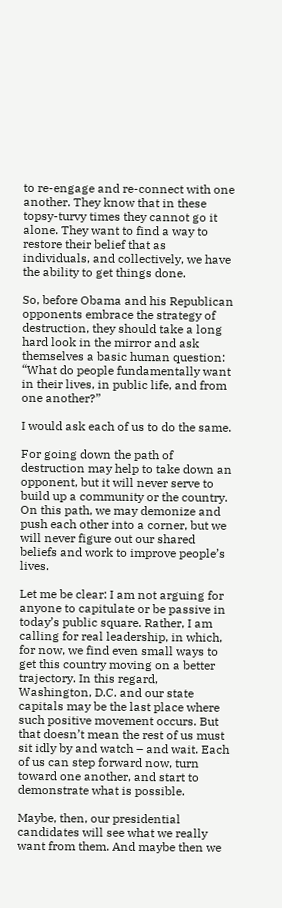to re-engage and re-connect with one another. They know that in these topsy-turvy times they cannot go it alone. They want to find a way to restore their belief that as individuals, and collectively, we have the ability to get things done.

So, before Obama and his Republican opponents embrace the strategy of destruction, they should take a long hard look in the mirror and ask themselves a basic human question: “What do people fundamentally want in their lives, in public life, and from one another?”

I would ask each of us to do the same.

For going down the path of destruction may help to take down an opponent, but it will never serve to build up a community or the country. On this path, we may demonize and push each other into a corner, but we will never figure out our shared beliefs and work to improve people’s lives.

Let me be clear: I am not arguing for anyone to capitulate or be passive in today’s public square. Rather, I am calling for real leadership, in which, for now, we find even small ways to get this country moving on a better trajectory. In this regard, Washington, D.C. and our state capitals may be the last place where such positive movement occurs. But that doesn’t mean the rest of us must sit idly by and watch – and wait. Each of us can step forward now, turn toward one another, and start to demonstrate what is possible.

Maybe, then, our presidential candidates will see what we really want from them. And maybe then we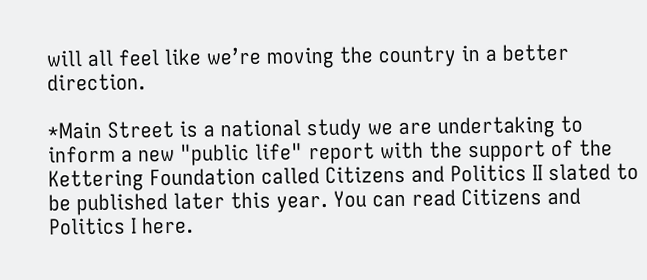will all feel like we’re moving the country in a better direction.

*Main Street is a national study we are undertaking to inform a new "public life" report with the support of the Kettering Foundation called Citizens and Politics II slated to be published later this year. You can read Citizens and Politics I here.